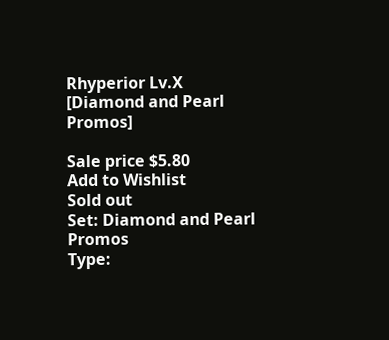Rhyperior Lv.X [Diamond and Pearl Promos]

Sale price $5.80
Add to Wishlist
Sold out
Set: Diamond and Pearl Promos
Type: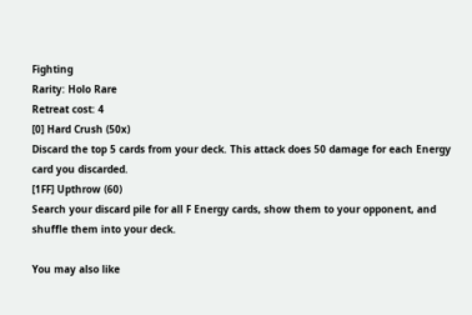Fighting
Rarity: Holo Rare
Retreat cost: 4
[0] Hard Crush (50x)
Discard the top 5 cards from your deck. This attack does 50 damage for each Energy card you discarded.
[1FF] Upthrow (60)
Search your discard pile for all F Energy cards, show them to your opponent, and shuffle them into your deck.

You may also like